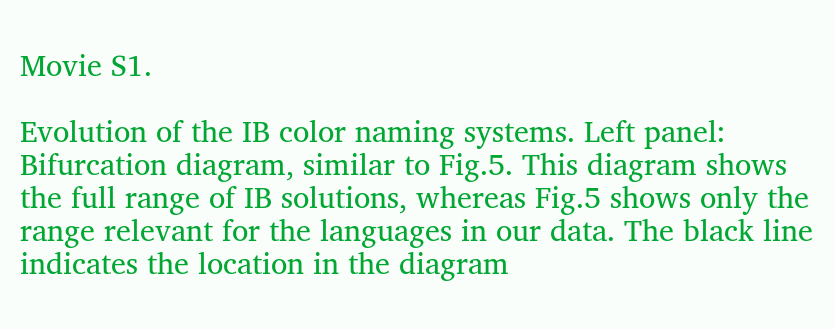Movie S1.

Evolution of the IB color naming systems. Left panel: Bifurcation diagram, similar to Fig.5. This diagram shows the full range of IB solutions, whereas Fig.5 shows only the range relevant for the languages in our data. The black line indicates the location in the diagram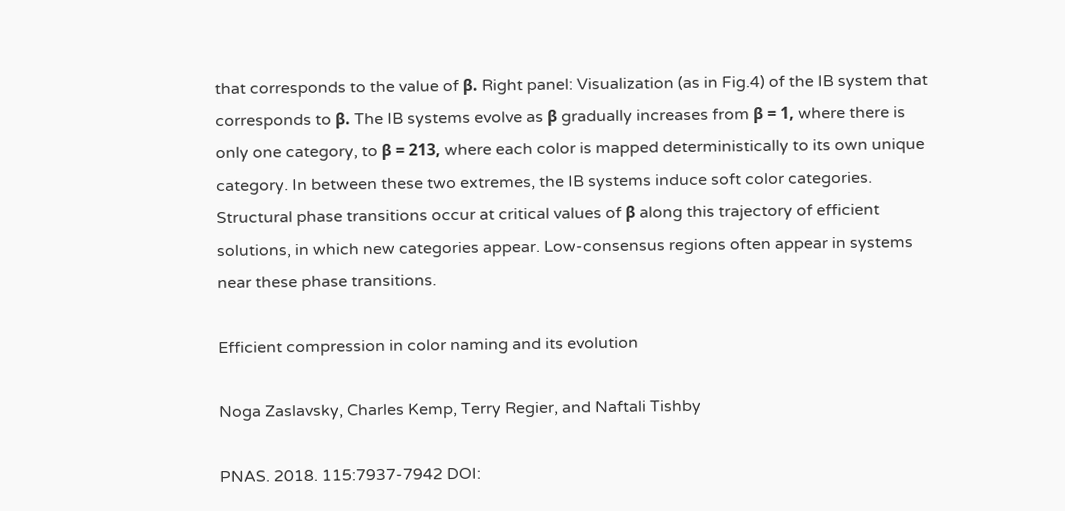that corresponds to the value of β. Right panel: Visualization (as in Fig.4) of the IB system that corresponds to β. The IB systems evolve as β gradually increases from β = 1, where there is only one category, to β = 213, where each color is mapped deterministically to its own unique category. In between these two extremes, the IB systems induce soft color categories. Structural phase transitions occur at critical values of β along this trajectory of efficient solutions, in which new categories appear. Low-consensus regions often appear in systems near these phase transitions.

Efficient compression in color naming and its evolution

Noga Zaslavsky, Charles Kemp, Terry Regier, and Naftali Tishby

PNAS. 2018. 115:7937-7942 DOI: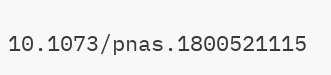10.1073/pnas.1800521115